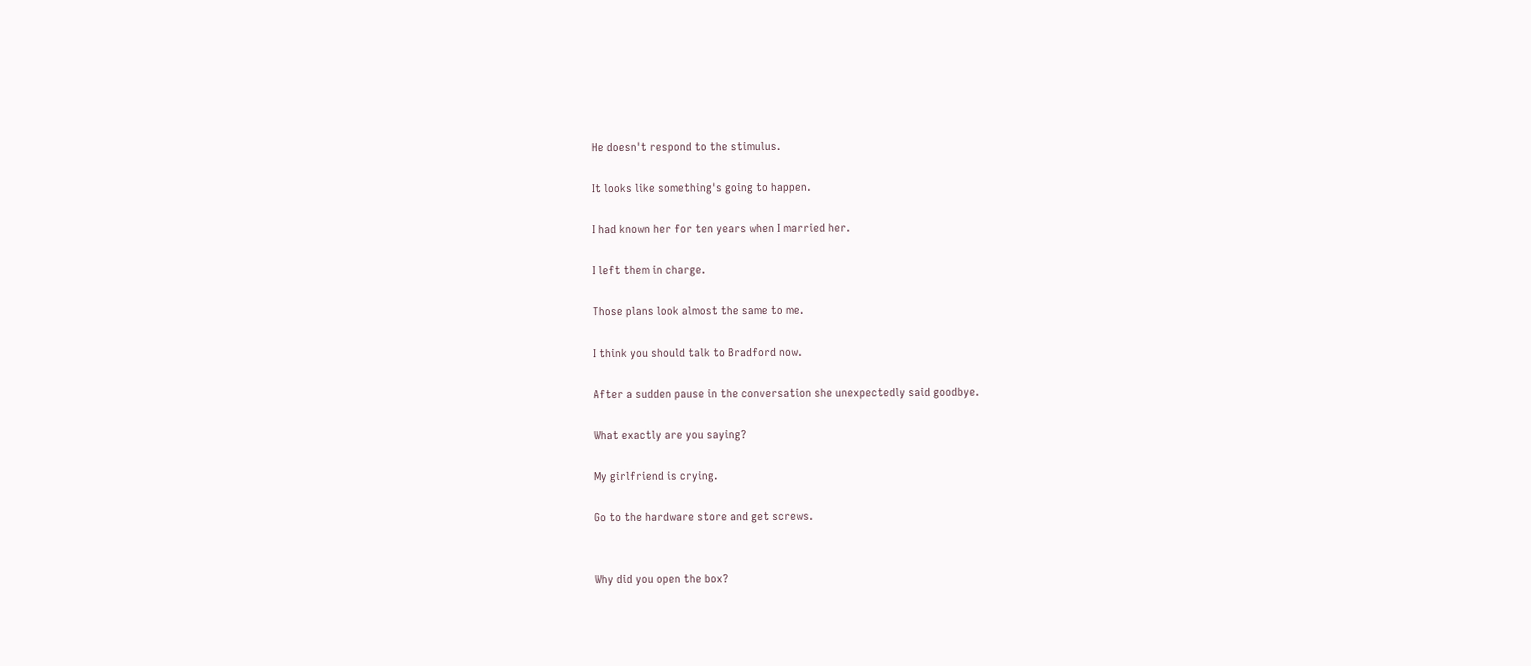He doesn't respond to the stimulus.

It looks like something's going to happen.

I had known her for ten years when I married her.

I left them in charge.

Those plans look almost the same to me.

I think you should talk to Bradford now.

After a sudden pause in the conversation she unexpectedly said goodbye.

What exactly are you saying?

My girlfriend is crying.

Go to the hardware store and get screws.


Why did you open the box?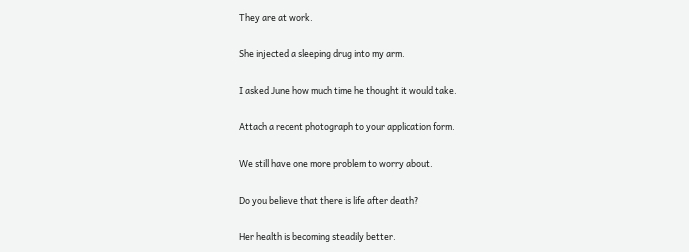They are at work.

She injected a sleeping drug into my arm.

I asked June how much time he thought it would take.

Attach a recent photograph to your application form.

We still have one more problem to worry about.

Do you believe that there is life after death?

Her health is becoming steadily better.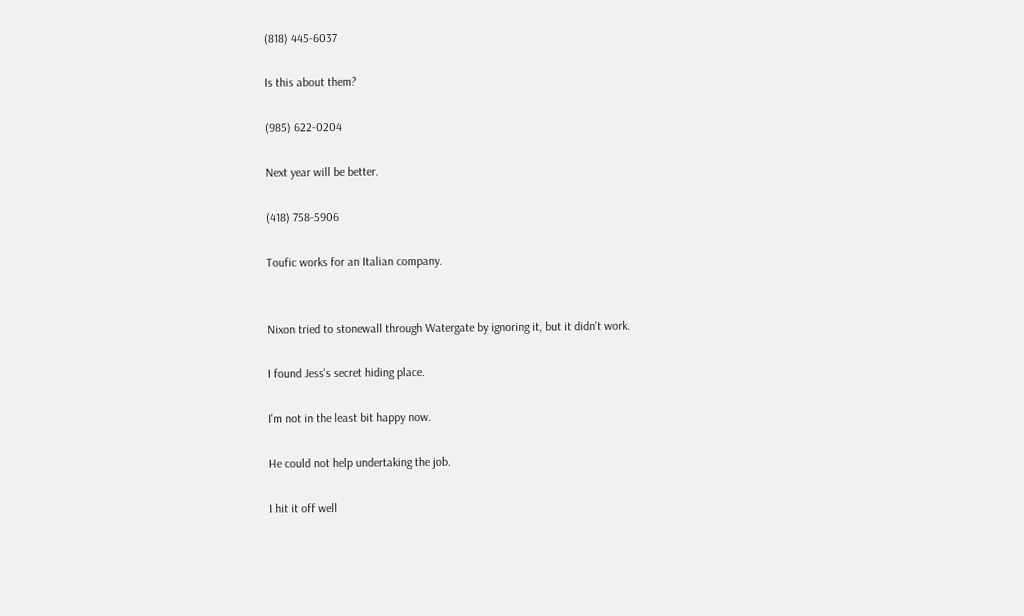(818) 445-6037

Is this about them?

(985) 622-0204

Next year will be better.

(418) 758-5906

Toufic works for an Italian company.


Nixon tried to stonewall through Watergate by ignoring it, but it didn't work.

I found Jess's secret hiding place.

I'm not in the least bit happy now.

He could not help undertaking the job.

I hit it off well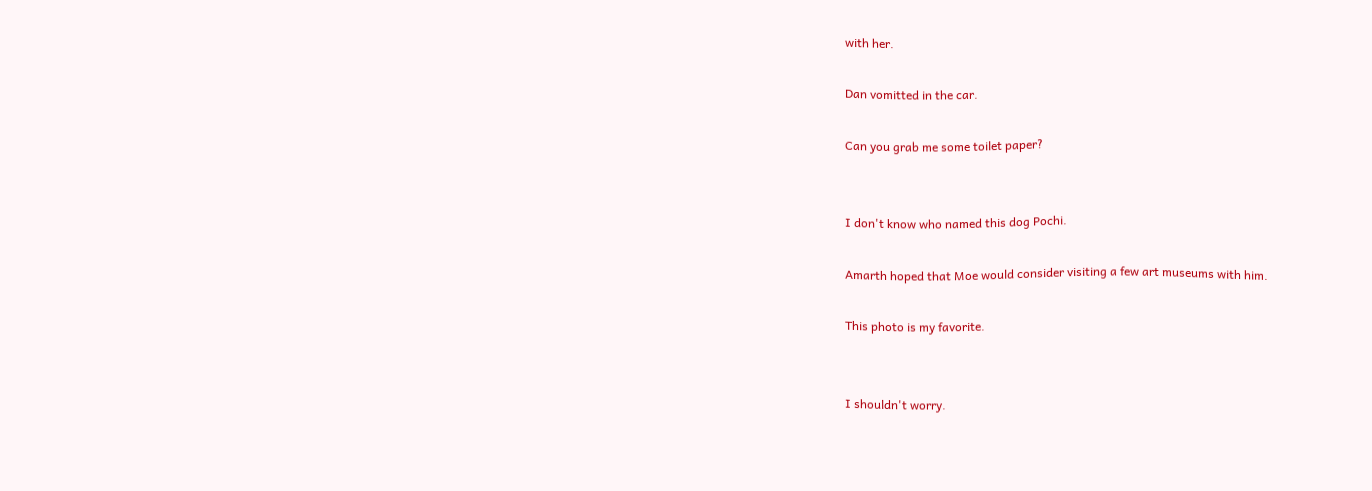with her.

Dan vomitted in the car.

Can you grab me some toilet paper?


I don't know who named this dog Pochi.

Amarth hoped that Moe would consider visiting a few art museums with him.

This photo is my favorite.


I shouldn't worry.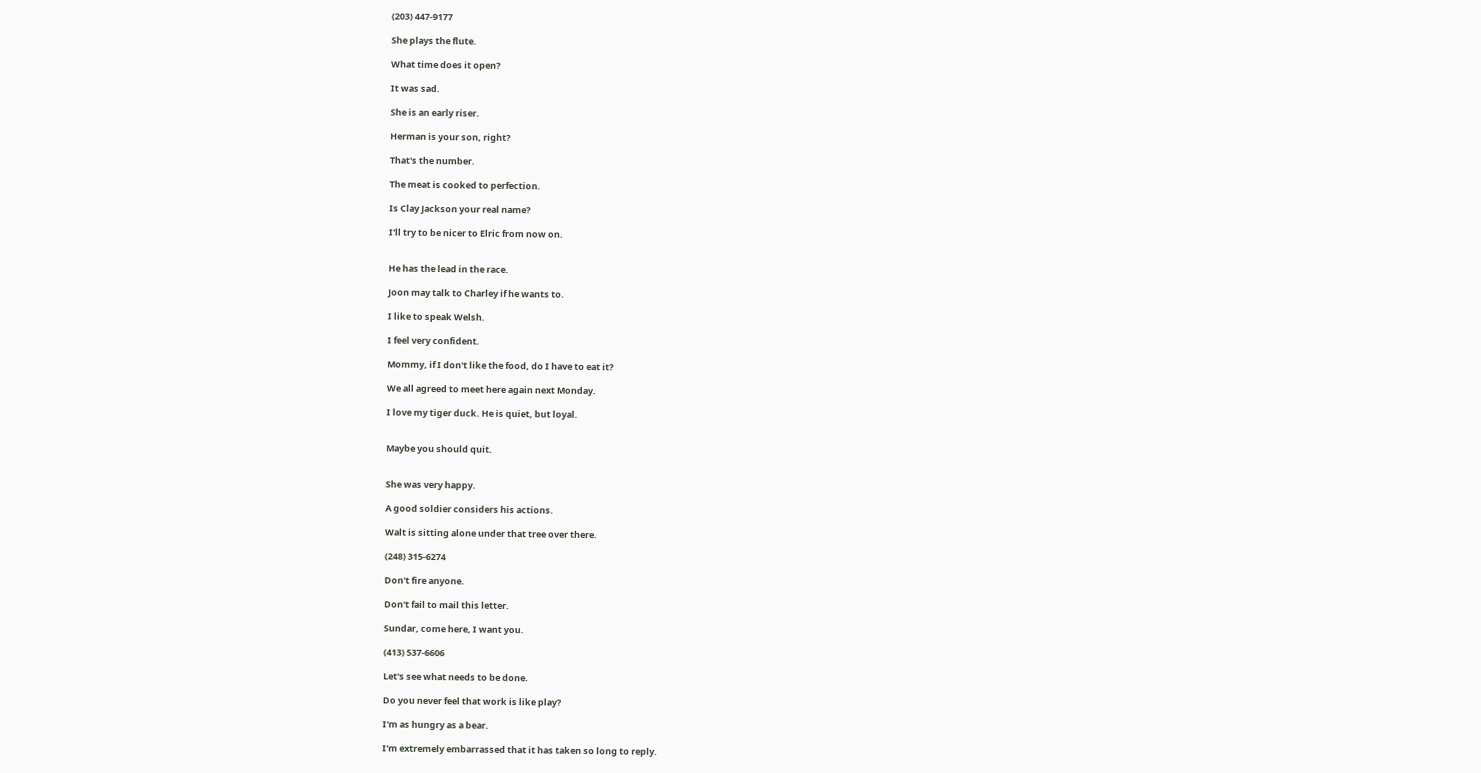(203) 447-9177

She plays the flute.

What time does it open?

It was sad.

She is an early riser.

Herman is your son, right?

That's the number.

The meat is cooked to perfection.

Is Clay Jackson your real name?

I'll try to be nicer to Elric from now on.


He has the lead in the race.

Joon may talk to Charley if he wants to.

I like to speak Welsh.

I feel very confident.

Mommy, if I don't like the food, do I have to eat it?

We all agreed to meet here again next Monday.

I love my tiger duck. He is quiet, but loyal.


Maybe you should quit.


She was very happy.

A good soldier considers his actions.

Walt is sitting alone under that tree over there.

(248) 315-6274

Don't fire anyone.

Don't fail to mail this letter.

Sundar, come here, I want you.

(413) 537-6606

Let's see what needs to be done.

Do you never feel that work is like play?

I'm as hungry as a bear.

I'm extremely embarrassed that it has taken so long to reply.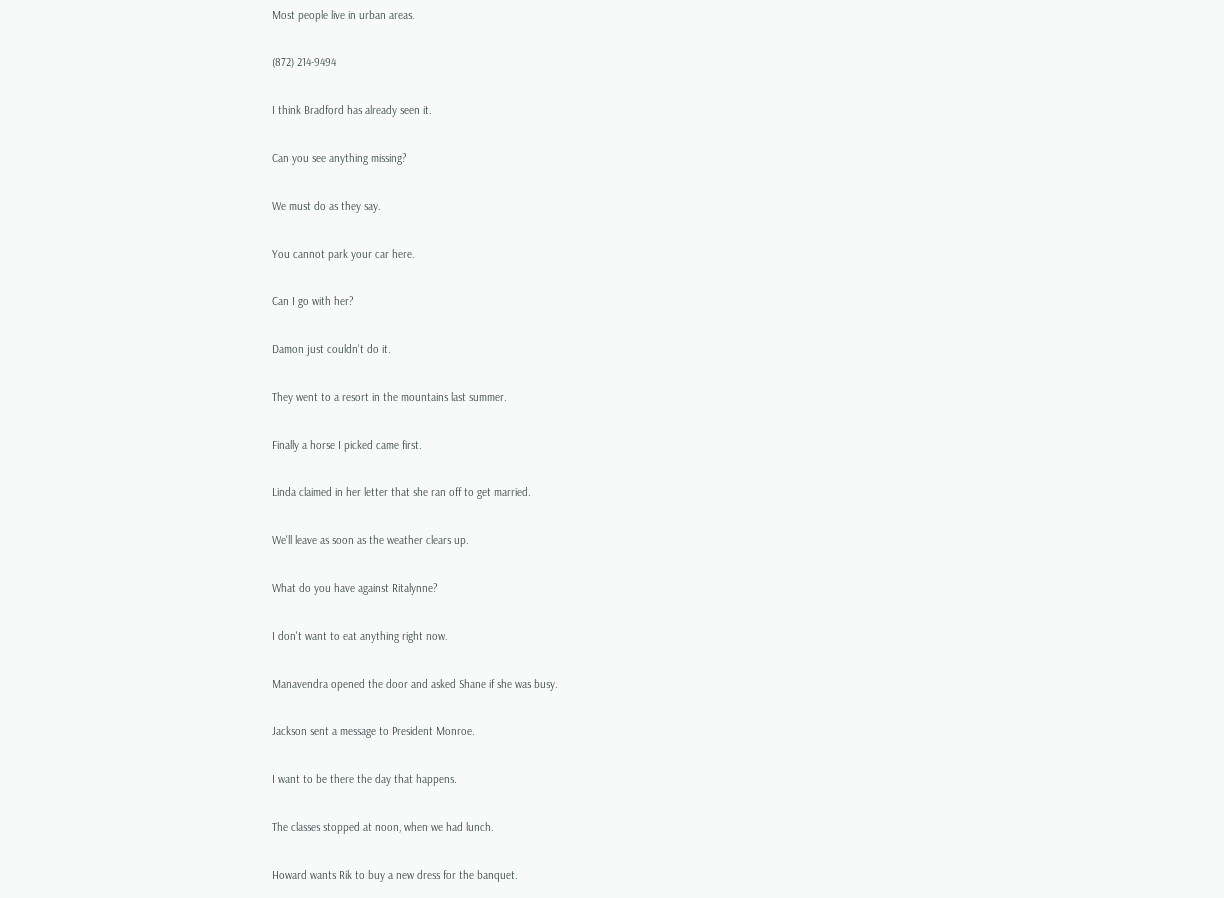Most people live in urban areas.

(872) 214-9494

I think Bradford has already seen it.

Can you see anything missing?

We must do as they say.

You cannot park your car here.

Can I go with her?

Damon just couldn't do it.

They went to a resort in the mountains last summer.

Finally a horse I picked came first.

Linda claimed in her letter that she ran off to get married.

We'll leave as soon as the weather clears up.

What do you have against Ritalynne?

I don't want to eat anything right now.

Manavendra opened the door and asked Shane if she was busy.

Jackson sent a message to President Monroe.

I want to be there the day that happens.

The classes stopped at noon, when we had lunch.

Howard wants Rik to buy a new dress for the banquet.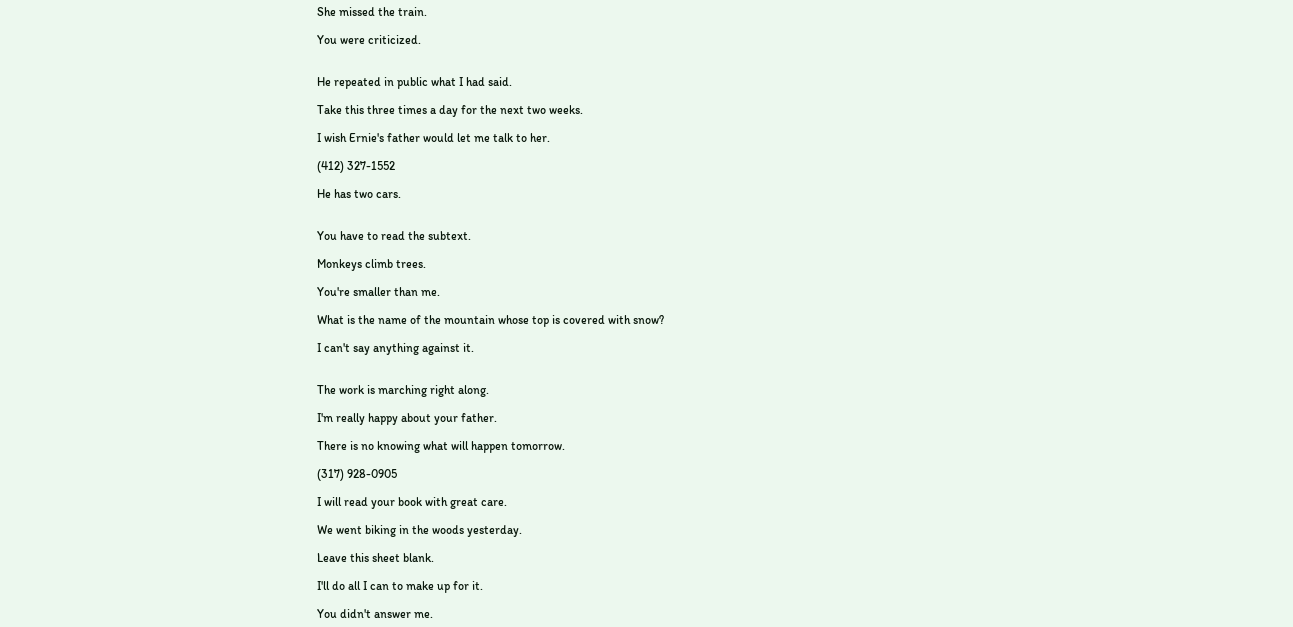She missed the train.

You were criticized.


He repeated in public what I had said.

Take this three times a day for the next two weeks.

I wish Ernie's father would let me talk to her.

(412) 327-1552

He has two cars.


You have to read the subtext.

Monkeys climb trees.

You're smaller than me.

What is the name of the mountain whose top is covered with snow?

I can't say anything against it.


The work is marching right along.

I'm really happy about your father.

There is no knowing what will happen tomorrow.

(317) 928-0905

I will read your book with great care.

We went biking in the woods yesterday.

Leave this sheet blank.

I'll do all I can to make up for it.

You didn't answer me.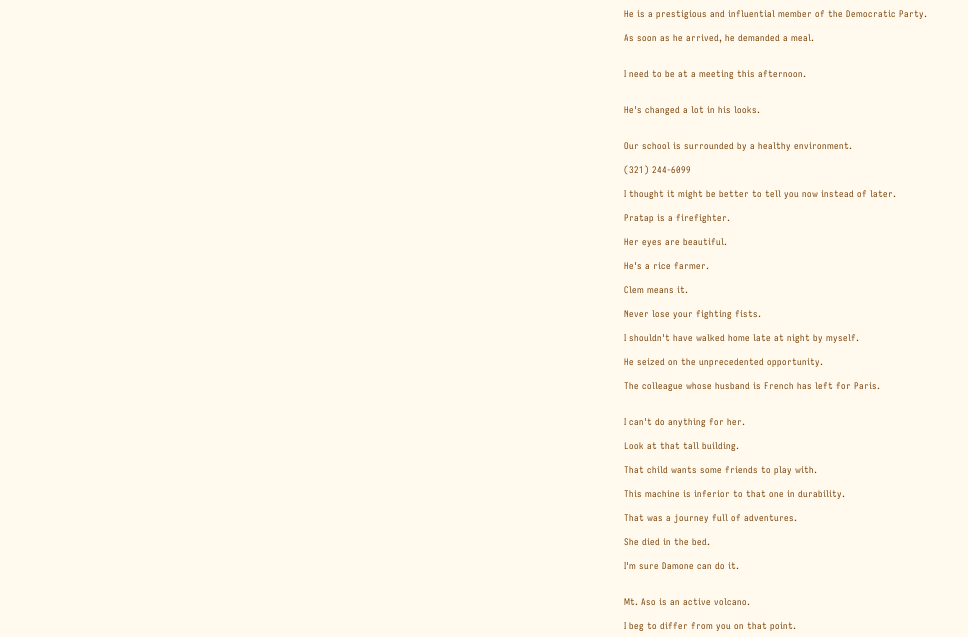He is a prestigious and influential member of the Democratic Party.

As soon as he arrived, he demanded a meal.


I need to be at a meeting this afternoon.


He's changed a lot in his looks.


Our school is surrounded by a healthy environment.

(321) 244-6099

I thought it might be better to tell you now instead of later.

Pratap is a firefighter.

Her eyes are beautiful.

He's a rice farmer.

Clem means it.

Never lose your fighting fists.

I shouldn't have walked home late at night by myself.

He seized on the unprecedented opportunity.

The colleague whose husband is French has left for Paris.


I can't do anything for her.

Look at that tall building.

That child wants some friends to play with.

This machine is inferior to that one in durability.

That was a journey full of adventures.

She died in the bed.

I'm sure Damone can do it.


Mt. Aso is an active volcano.

I beg to differ from you on that point.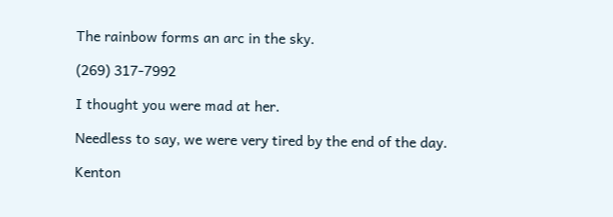The rainbow forms an arc in the sky.

(269) 317-7992

I thought you were mad at her.

Needless to say, we were very tired by the end of the day.

Kenton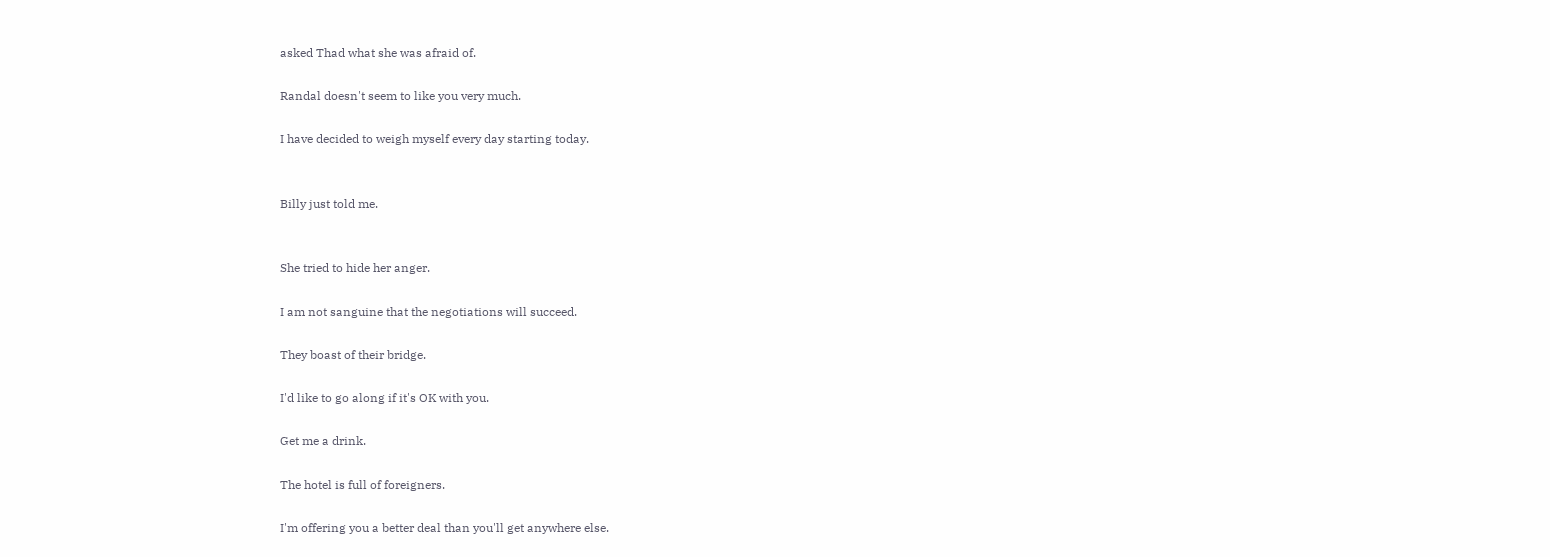asked Thad what she was afraid of.

Randal doesn't seem to like you very much.

I have decided to weigh myself every day starting today.


Billy just told me.


She tried to hide her anger.

I am not sanguine that the negotiations will succeed.

They boast of their bridge.

I'd like to go along if it's OK with you.

Get me a drink.

The hotel is full of foreigners.

I'm offering you a better deal than you'll get anywhere else.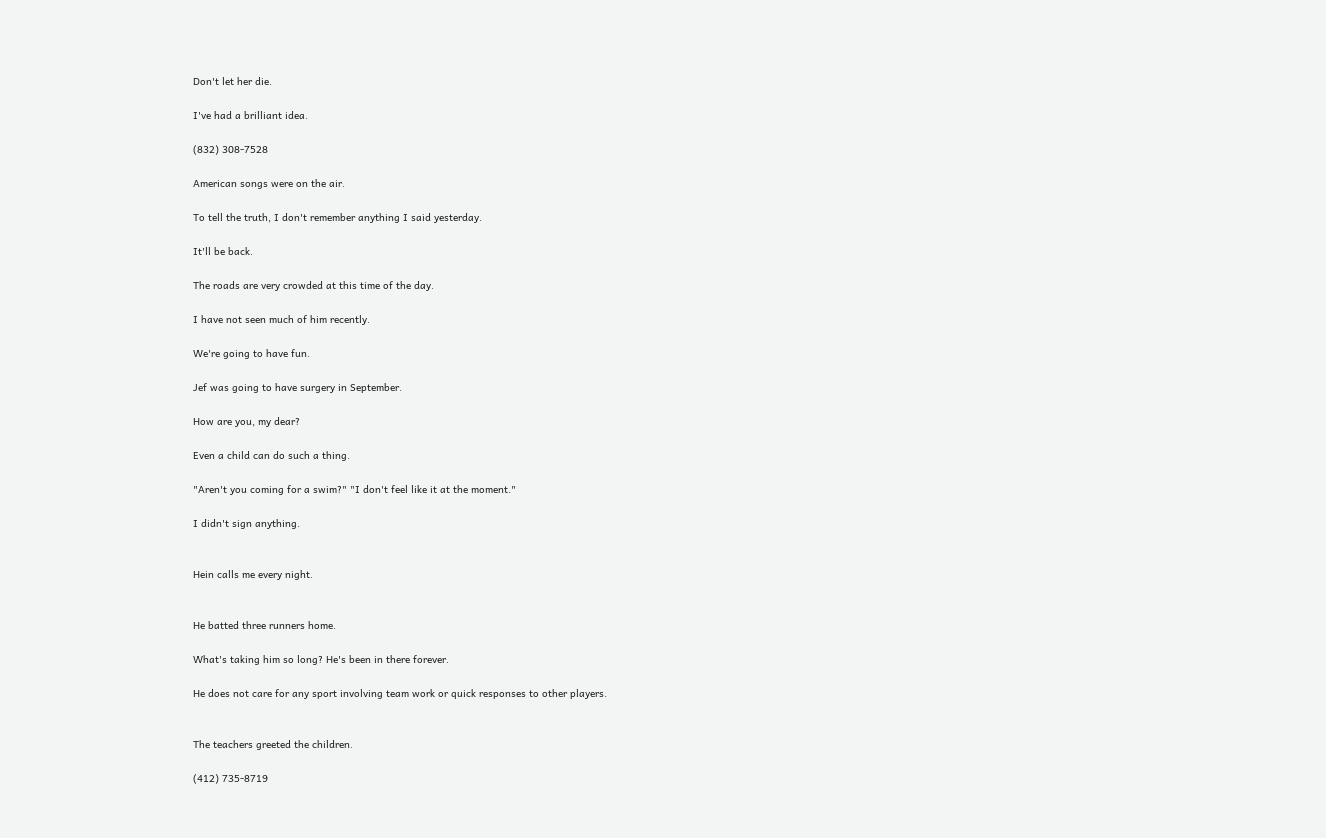Don't let her die.

I've had a brilliant idea.

(832) 308-7528

American songs were on the air.

To tell the truth, I don't remember anything I said yesterday.

It'll be back.

The roads are very crowded at this time of the day.

I have not seen much of him recently.

We're going to have fun.

Jef was going to have surgery in September.

How are you, my dear?

Even a child can do such a thing.

"Aren't you coming for a swim?" "I don't feel like it at the moment."

I didn't sign anything.


Hein calls me every night.


He batted three runners home.

What's taking him so long? He's been in there forever.

He does not care for any sport involving team work or quick responses to other players.


The teachers greeted the children.

(412) 735-8719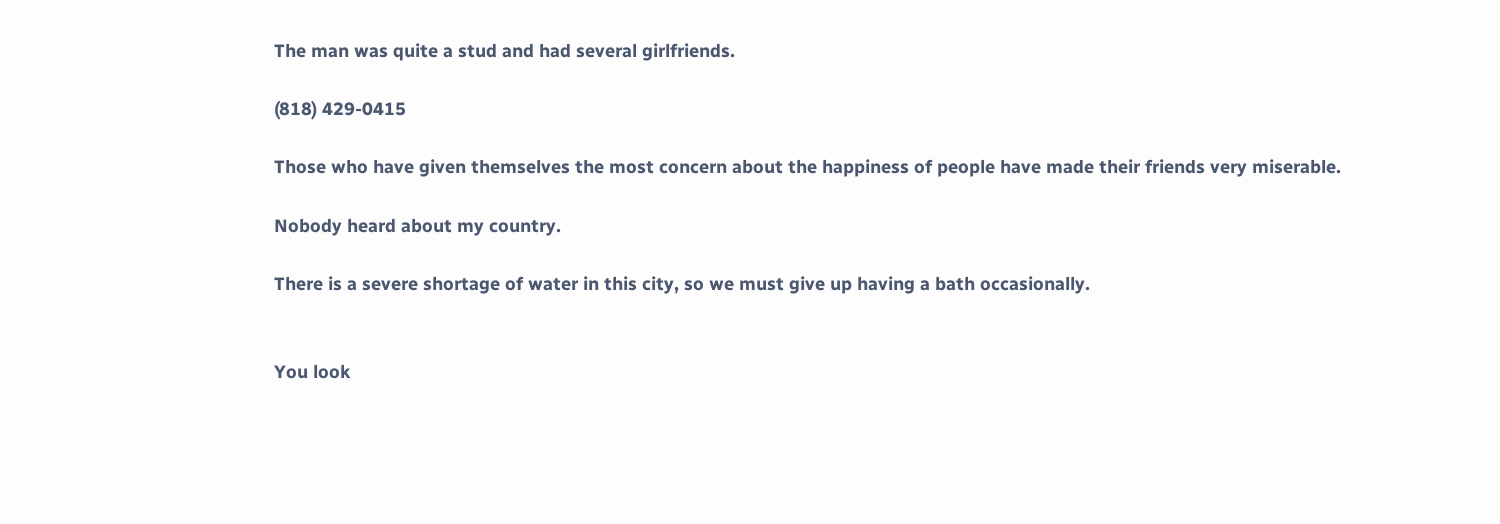The man was quite a stud and had several girlfriends.

(818) 429-0415

Those who have given themselves the most concern about the happiness of people have made their friends very miserable.

Nobody heard about my country.

There is a severe shortage of water in this city, so we must give up having a bath occasionally.


You look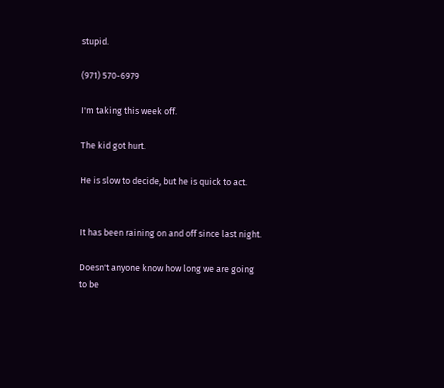stupid.

(971) 570-6979

I'm taking this week off.

The kid got hurt.

He is slow to decide, but he is quick to act.


It has been raining on and off since last night.

Doesn't anyone know how long we are going to be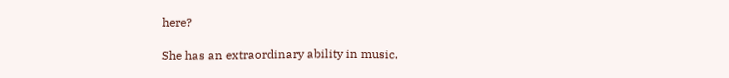here?

She has an extraordinary ability in music.